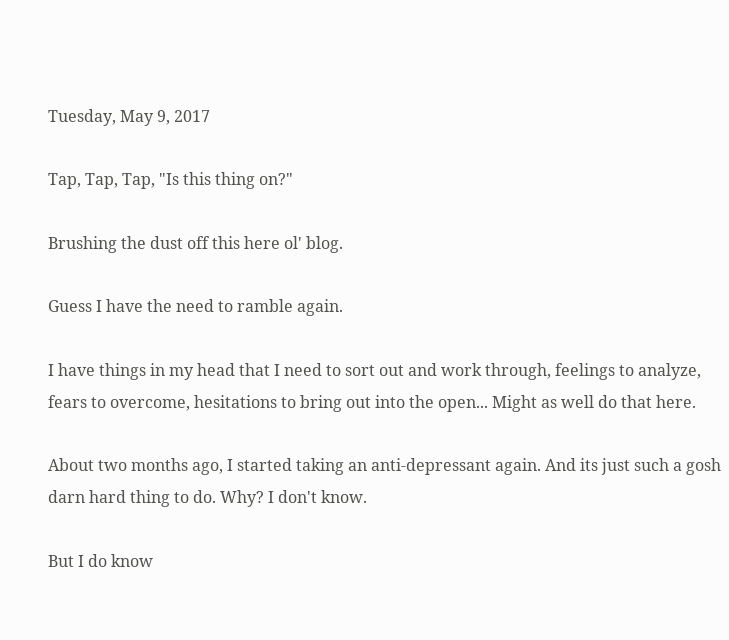Tuesday, May 9, 2017

Tap, Tap, Tap, "Is this thing on?"

Brushing the dust off this here ol' blog.

Guess I have the need to ramble again.

I have things in my head that I need to sort out and work through, feelings to analyze, fears to overcome, hesitations to bring out into the open... Might as well do that here.

About two months ago, I started taking an anti-depressant again. And its just such a gosh darn hard thing to do. Why? I don't know.

But I do know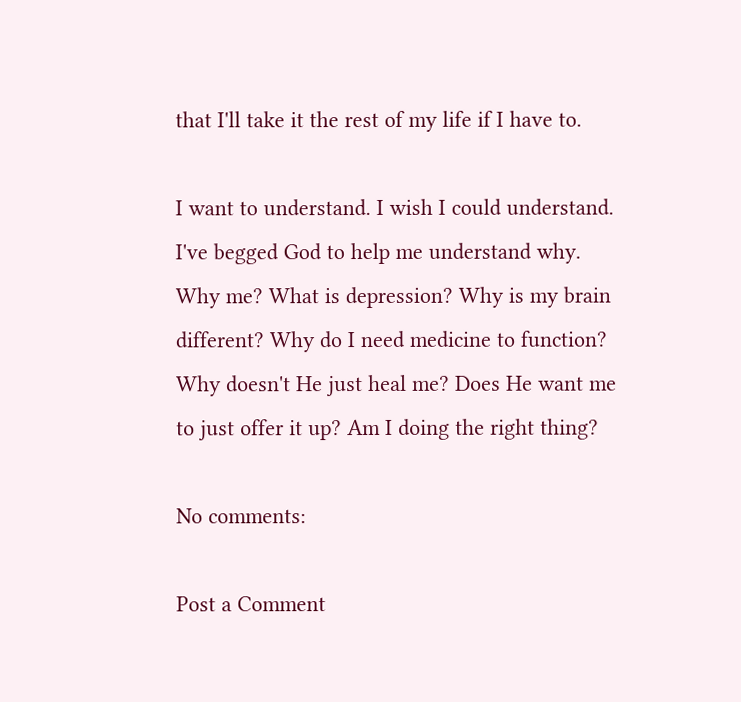that I'll take it the rest of my life if I have to.

I want to understand. I wish I could understand. I've begged God to help me understand why. Why me? What is depression? Why is my brain different? Why do I need medicine to function? Why doesn't He just heal me? Does He want me to just offer it up? Am I doing the right thing?

No comments:

Post a Comment